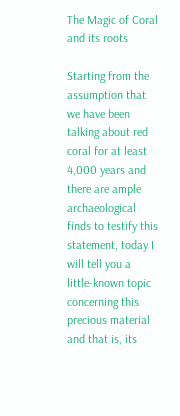The Magic of Coral and its roots

Starting from the assumption that we have been talking about red coral for at least 4,000 years and there are ample archaeological finds to testify this statement, today I will tell you a little-known topic concerning this precious material and that is, its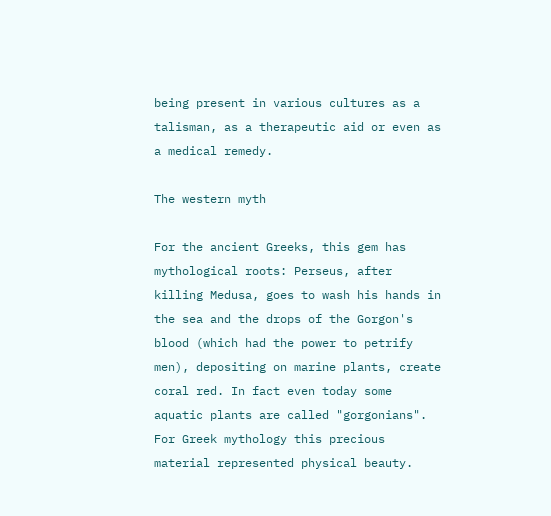being present in various cultures as a talisman, as a therapeutic aid or even as a medical remedy.

The western myth

For the ancient Greeks, this gem has mythological roots: Perseus, after killing Medusa, goes to wash his hands in the sea and the drops of the Gorgon's blood (which had the power to petrify men), depositing on marine plants, create coral red. In fact even today some aquatic plants are called "gorgonians". For Greek mythology this precious material represented physical beauty.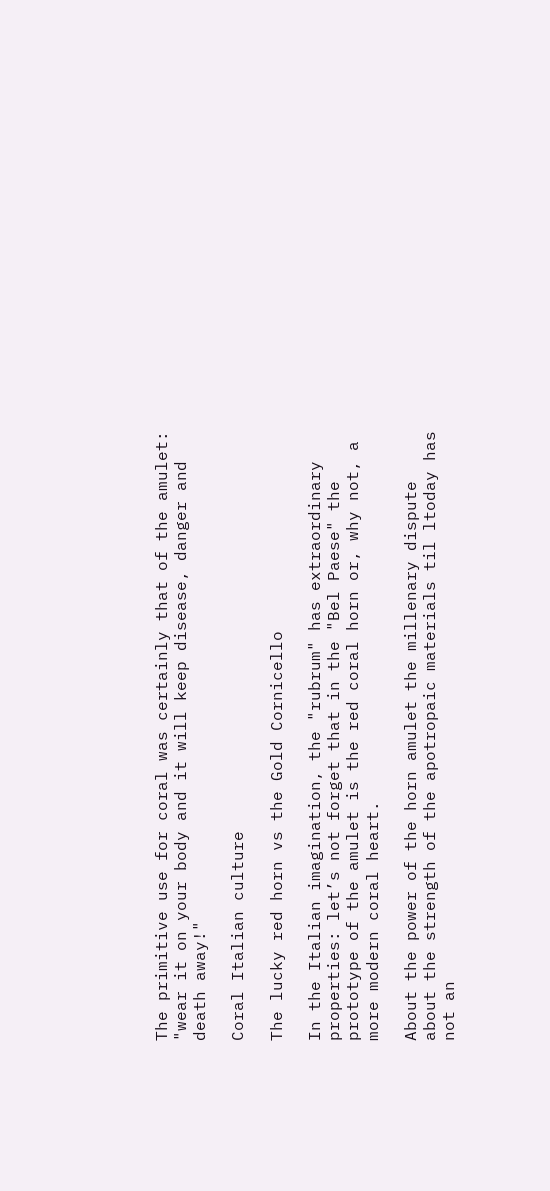The primitive use for coral was certainly that of the amulet: "wear it on your body and it will keep disease, danger and death away!"

Coral Italian culture

The lucky red horn vs the Gold Cornicello

In the Italian imagination, the "rubrum" has extraordinary properties: let’s not forget that in the "Bel Paese" the prototype of the amulet is the red coral horn or, why not, a more modern coral heart.

About the power of the horn amulet the millenary dispute about the strength of the apotropaic materials til ltoday has not an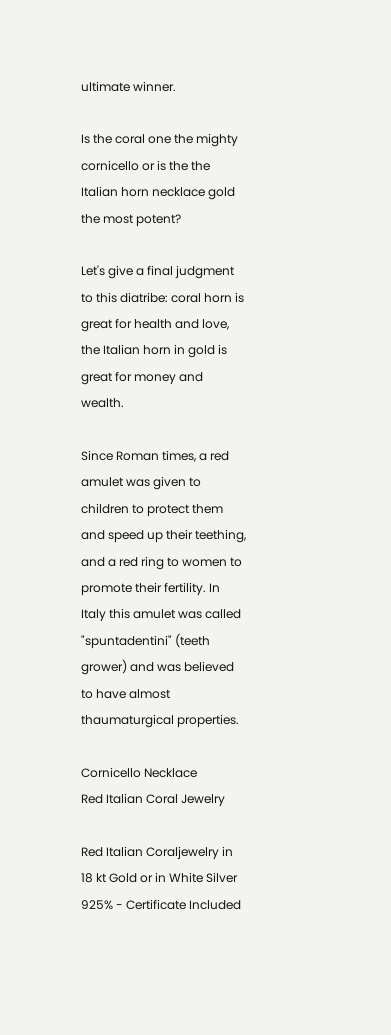ultimate winner.

Is the coral one the mighty cornicello or is the the Italian horn necklace gold the most potent?

Let's give a final judgment to this diatribe: coral horn is great for health and love, the Italian horn in gold is great for money and wealth.

Since Roman times, a red amulet was given to children to protect them and speed up their teething, and a red ring to women to promote their fertility. In Italy this amulet was called "spuntadentini" (teeth grower) and was believed to have almost thaumaturgical properties.

Cornicello Necklace
Red Italian Coral Jewelry

Red Italian Coraljewelry in 18 kt Gold or in White Silver 925% - Certificate Included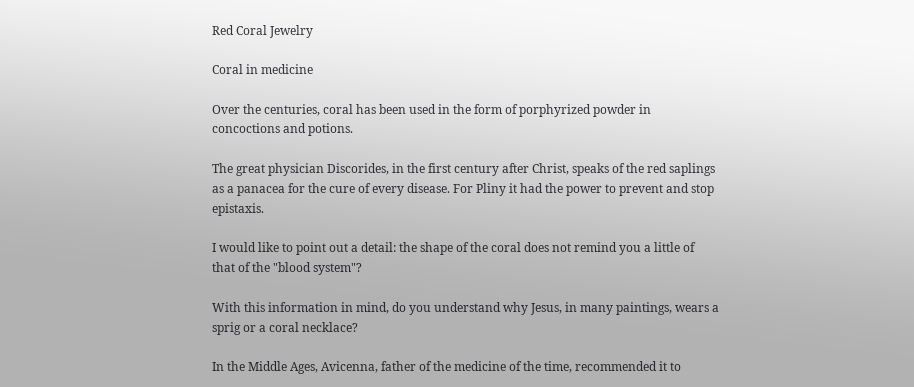Red Coral Jewelry

Coral in medicine

Over the centuries, coral has been used in the form of porphyrized powder in concoctions and potions.

The great physician Discorides, in the first century after Christ, speaks of the red saplings as a panacea for the cure of every disease. For Pliny it had the power to prevent and stop epistaxis.

I would like to point out a detail: the shape of the coral does not remind you a little of that of the "blood system"?

With this information in mind, do you understand why Jesus, in many paintings, wears a sprig or a coral necklace?

In the Middle Ages, Avicenna, father of the medicine of the time, recommended it to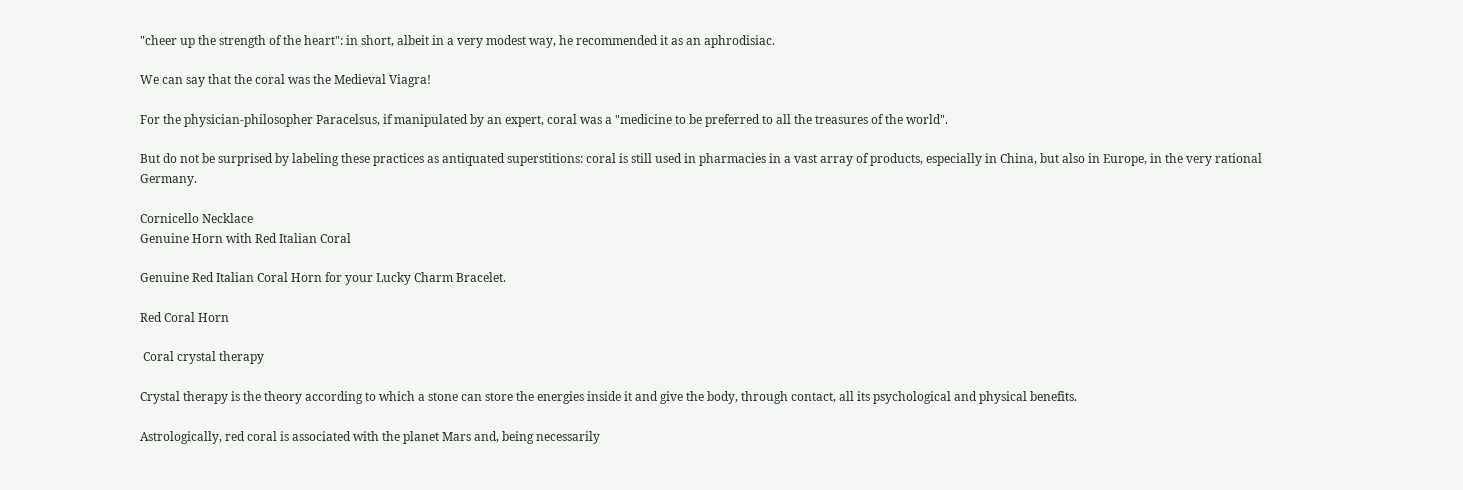"cheer up the strength of the heart": in short, albeit in a very modest way, he recommended it as an aphrodisiac.

We can say that the coral was the Medieval Viagra!

For the physician-philosopher Paracelsus, if manipulated by an expert, coral was a "medicine to be preferred to all the treasures of the world".

But do not be surprised by labeling these practices as antiquated superstitions: coral is still used in pharmacies in a vast array of products, especially in China, but also in Europe, in the very rational Germany.

Cornicello Necklace
Genuine Horn with Red Italian Coral

Genuine Red Italian Coral Horn for your Lucky Charm Bracelet.

Red Coral Horn

 Coral crystal therapy

Crystal therapy is the theory according to which a stone can store the energies inside it and give the body, through contact, all its psychological and physical benefits.

Astrologically, red coral is associated with the planet Mars and, being necessarily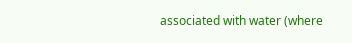associated with water (where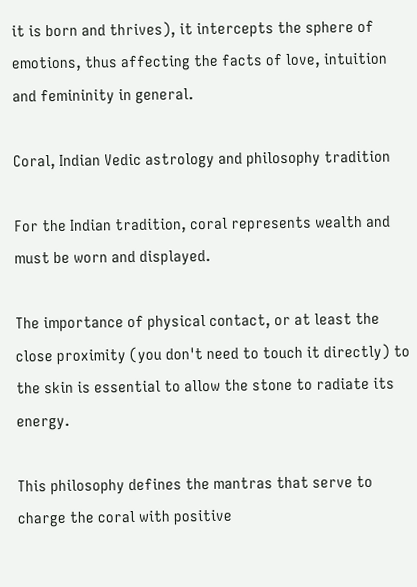it is born and thrives), it intercepts the sphere of emotions, thus affecting the facts of love, intuition and femininity in general.

Coral, Indian Vedic astrology and philosophy tradition

For the Indian tradition, coral represents wealth and must be worn and displayed.

The importance of physical contact, or at least the close proximity (you don't need to touch it directly) to the skin is essential to allow the stone to radiate its energy.

This philosophy defines the mantras that serve to charge the coral with positive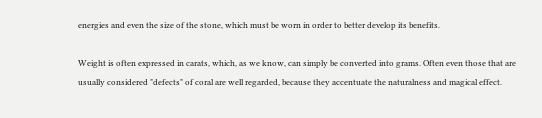energies and even the size of the stone, which must be worn in order to better develop its benefits.

Weight is often expressed in carats, which, as we know, can simply be converted into grams. Often even those that are usually considered "defects" of coral are well regarded, because they accentuate the naturalness and magical effect.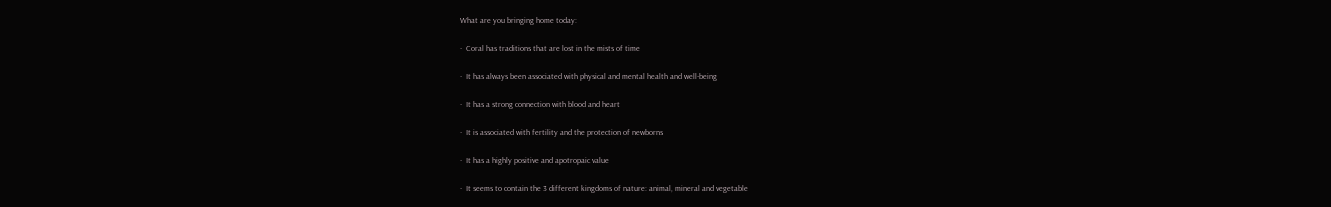What are you bringing home today:

·  Coral has traditions that are lost in the mists of time

·  It has always been associated with physical and mental health and well-being

·  It has a strong connection with blood and heart

·  It is associated with fertility and the protection of newborns

·  It has a highly positive and apotropaic value

·  It seems to contain the 3 different kingdoms of nature: animal, mineral and vegetable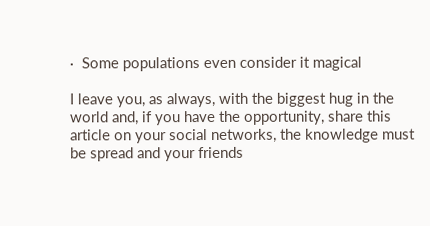·  Some populations even consider it magical

I leave you, as always, with the biggest hug in the world and, if you have the opportunity, share this article on your social networks, the knowledge must be spread and your friends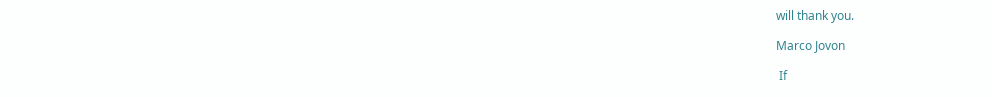will thank you.

Marco Jovon

 If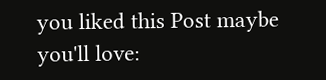you liked this Post maybe you'll love: